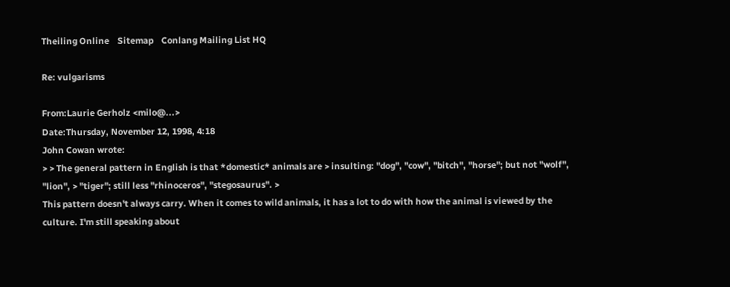Theiling Online    Sitemap    Conlang Mailing List HQ

Re: vulgarisms

From:Laurie Gerholz <milo@...>
Date:Thursday, November 12, 1998, 4:18
John Cowan wrote:
> > The general pattern in English is that *domestic* animals are > insulting: "dog", "cow", "bitch", "horse"; but not "wolf", "lion", > "tiger"; still less "rhinoceros", "stegosaurus". >
This pattern doesn't always carry. When it comes to wild animals, it has a lot to do with how the animal is viewed by the culture. I'm still speaking about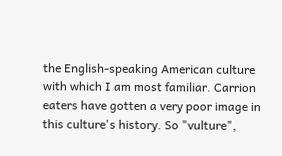the English-speaking American culture with which I am most familiar. Carrion eaters have gotten a very poor image in this culture's history. So "vulture",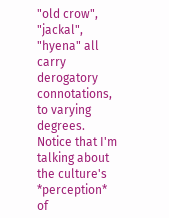"old crow", "jackal", "hyena" all carry derogatory connotations, to varying degrees. Notice that I'm talking about the culture's *perception* of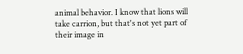animal behavior. I know that lions will take carrion, but that's not yet part of their image in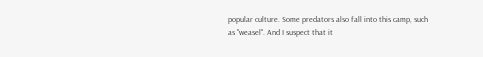popular culture. Some predators also fall into this camp, such as "weasel". And I suspect that it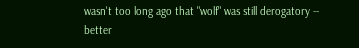wasn't too long ago that "wolf" was still derogatory -- better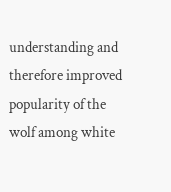understanding and therefore improved popularity of the wolf among white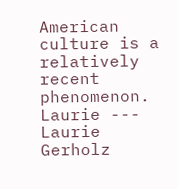American culture is a relatively recent phenomenon. Laurie --- Laurie Gerholz